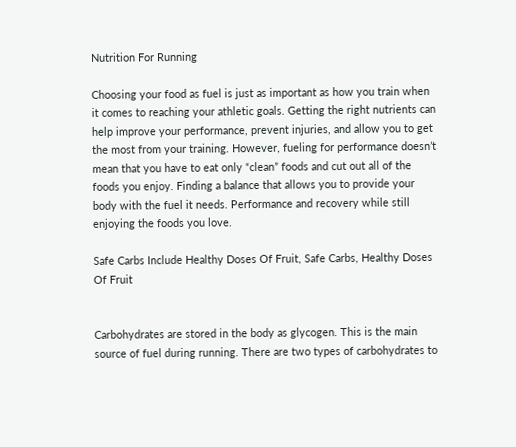Nutrition For Running

Choosing your food as fuel is just as important as how you train when it comes to reaching your athletic goals. Getting the right nutrients can help improve your performance, prevent injuries, and allow you to get the most from your training. However, fueling for performance doesn’t mean that you have to eat only “clean” foods and cut out all of the foods you enjoy. Finding a balance that allows you to provide your body with the fuel it needs. Performance and recovery while still enjoying the foods you love.

Safe Carbs Include Healthy Doses Of Fruit, Safe Carbs, Healthy Doses Of Fruit


Carbohydrates are stored in the body as glycogen. This is the main source of fuel during running. There are two types of carbohydrates to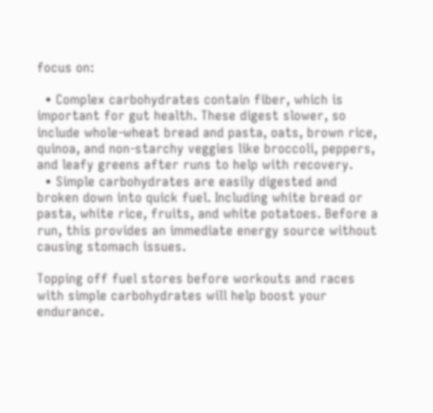focus on:

  • Complex carbohydrates contain fiber, which is important for gut health. These digest slower, so include whole-wheat bread and pasta, oats, brown rice, quinoa, and non-starchy veggies like broccoli, peppers, and leafy greens after runs to help with recovery.
  • Simple carbohydrates are easily digested and broken down into quick fuel. Including white bread or pasta, white rice, fruits, and white potatoes. Before a run, this provides an immediate energy source without causing stomach issues.

Topping off fuel stores before workouts and races with simple carbohydrates will help boost your endurance.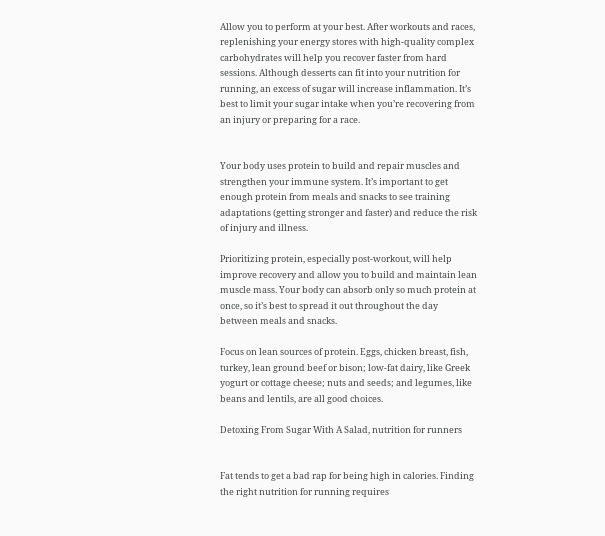Allow you to perform at your best. After workouts and races, replenishing your energy stores with high-quality complex carbohydrates will help you recover faster from hard sessions. Although desserts can fit into your nutrition for running, an excess of sugar will increase inflammation. It’s best to limit your sugar intake when you’re recovering from an injury or preparing for a race.


Your body uses protein to build and repair muscles and strengthen your immune system. It’s important to get enough protein from meals and snacks to see training adaptations (getting stronger and faster) and reduce the risk of injury and illness.

Prioritizing protein, especially post-workout, will help improve recovery and allow you to build and maintain lean muscle mass. Your body can absorb only so much protein at once, so it’s best to spread it out throughout the day between meals and snacks.

Focus on lean sources of protein. Eggs, chicken breast, fish, turkey, lean ground beef or bison; low-fat dairy, like Greek yogurt or cottage cheese; nuts and seeds; and legumes, like beans and lentils, are all good choices.

Detoxing From Sugar With A Salad, nutrition for runners


Fat tends to get a bad rap for being high in calories. Finding the right nutrition for running requires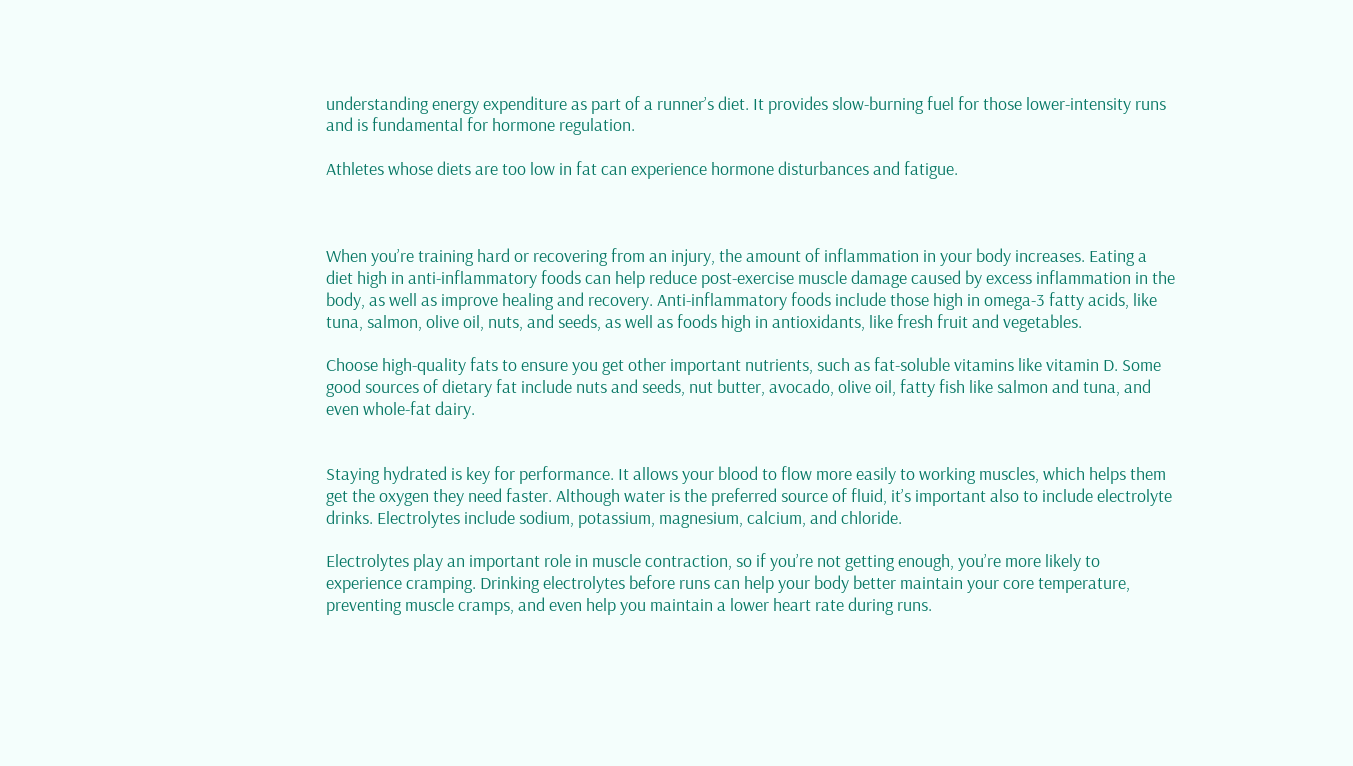understanding energy expenditure as part of a runner’s diet. It provides slow-burning fuel for those lower-intensity runs and is fundamental for hormone regulation.

Athletes whose diets are too low in fat can experience hormone disturbances and fatigue.



When you’re training hard or recovering from an injury, the amount of inflammation in your body increases. Eating a diet high in anti-inflammatory foods can help reduce post-exercise muscle damage caused by excess inflammation in the body, as well as improve healing and recovery. Anti-inflammatory foods include those high in omega-3 fatty acids, like tuna, salmon, olive oil, nuts, and seeds, as well as foods high in antioxidants, like fresh fruit and vegetables.

Choose high-quality fats to ensure you get other important nutrients, such as fat-soluble vitamins like vitamin D. Some good sources of dietary fat include nuts and seeds, nut butter, avocado, olive oil, fatty fish like salmon and tuna, and even whole-fat dairy.


Staying hydrated is key for performance. It allows your blood to flow more easily to working muscles, which helps them get the oxygen they need faster. Although water is the preferred source of fluid, it’s important also to include electrolyte drinks. Electrolytes include sodium, potassium, magnesium, calcium, and chloride.

Electrolytes play an important role in muscle contraction, so if you’re not getting enough, you’re more likely to experience cramping. Drinking electrolytes before runs can help your body better maintain your core temperature, preventing muscle cramps, and even help you maintain a lower heart rate during runs.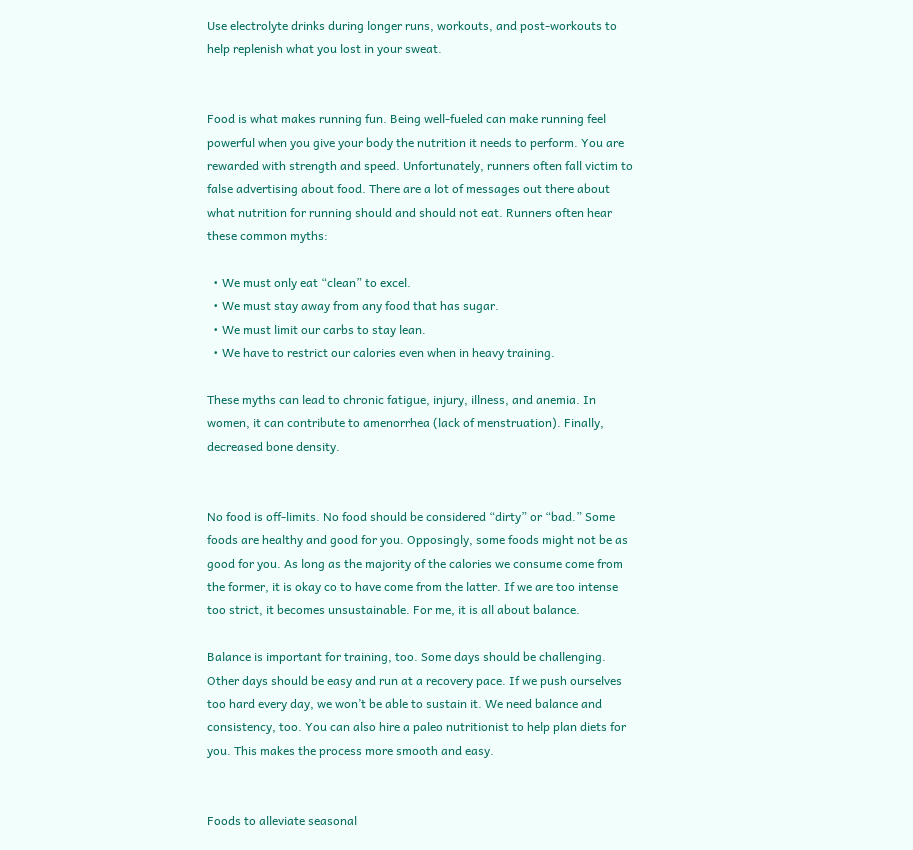Use electrolyte drinks during longer runs, workouts, and post-workouts to help replenish what you lost in your sweat.


Food is what makes running fun. Being well-fueled can make running feel powerful when you give your body the nutrition it needs to perform. You are rewarded with strength and speed. Unfortunately, runners often fall victim to false advertising about food. There are a lot of messages out there about what nutrition for running should and should not eat. Runners often hear these common myths:

  • We must only eat “clean” to excel.
  • We must stay away from any food that has sugar.
  • We must limit our carbs to stay lean.
  • We have to restrict our calories even when in heavy training.

These myths can lead to chronic fatigue, injury, illness, and anemia. In women, it can contribute to amenorrhea (lack of menstruation). Finally, decreased bone density.


No food is off-limits. No food should be considered “dirty” or “bad.” Some foods are healthy and good for you. Opposingly, some foods might not be as good for you. As long as the majority of the calories we consume come from the former, it is okay co to have come from the latter. If we are too intense too strict, it becomes unsustainable. For me, it is all about balance.

Balance is important for training, too. Some days should be challenging. Other days should be easy and run at a recovery pace. If we push ourselves too hard every day, we won’t be able to sustain it. We need balance and consistency, too. You can also hire a paleo nutritionist to help plan diets for you. This makes the process more smooth and easy.


Foods to alleviate seasonal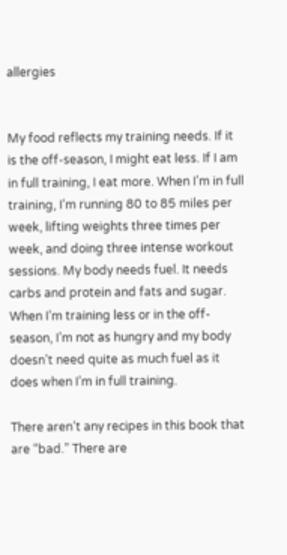allergies


My food reflects my training needs. If it is the off-season, I might eat less. If I am in full training, I eat more. When I’m in full training, I’m running 80 to 85 miles per week, lifting weights three times per week, and doing three intense workout sessions. My body needs fuel. It needs carbs and protein and fats and sugar. When I’m training less or in the off-season, I’m not as hungry and my body doesn’t need quite as much fuel as it does when I’m in full training.

There aren’t any recipes in this book that are “bad.” There are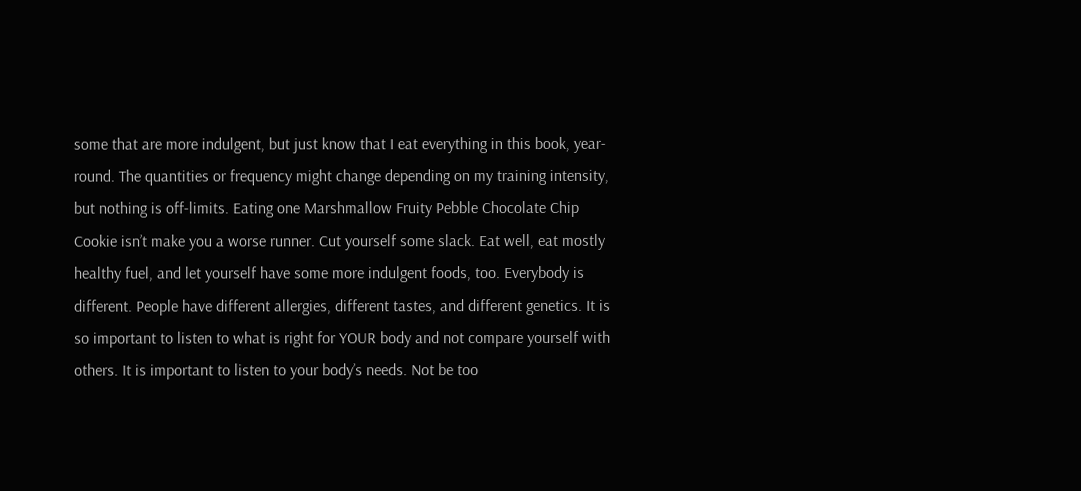some that are more indulgent, but just know that I eat everything in this book, year-round. The quantities or frequency might change depending on my training intensity, but nothing is off-limits. Eating one Marshmallow Fruity Pebble Chocolate Chip Cookie isn’t make you a worse runner. Cut yourself some slack. Eat well, eat mostly healthy fuel, and let yourself have some more indulgent foods, too. Everybody is different. People have different allergies, different tastes, and different genetics. It is so important to listen to what is right for YOUR body and not compare yourself with others. It is important to listen to your body’s needs. Not be too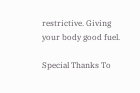restrictive. Giving your body good fuel.

Special Thanks To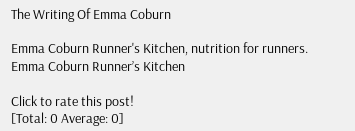The Writing Of Emma Coburn

Emma Coburn Runner's Kitchen, nutrition for runners.
Emma Coburn Runner’s Kitchen

Click to rate this post!
[Total: 0 Average: 0]